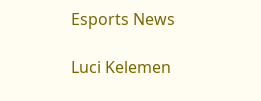Esports News

Luci Kelemen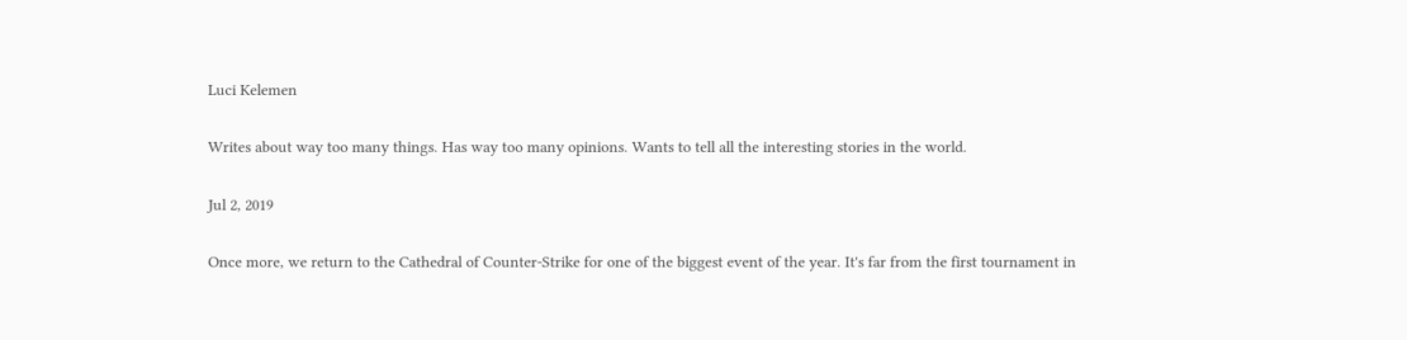Luci Kelemen

Writes about way too many things. Has way too many opinions. Wants to tell all the interesting stories in the world.

Jul 2, 2019

Once more, we return to the Cathedral of Counter-Strike for one of the biggest event of the year. It's far from the first tournament in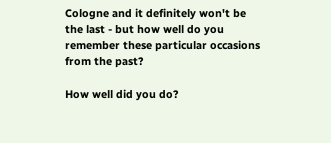Cologne and it definitely won't be the last - but how well do you remember these particular occasions from the past?

How well did you do?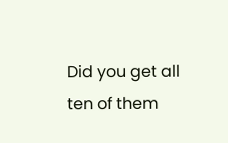Did you get all ten of them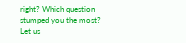right? Which question stumped you the most? Let us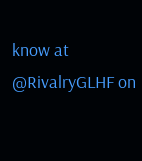know at @RivalryGLHF on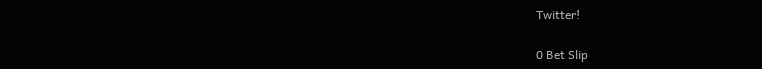Twitter!

0 Bet Slip